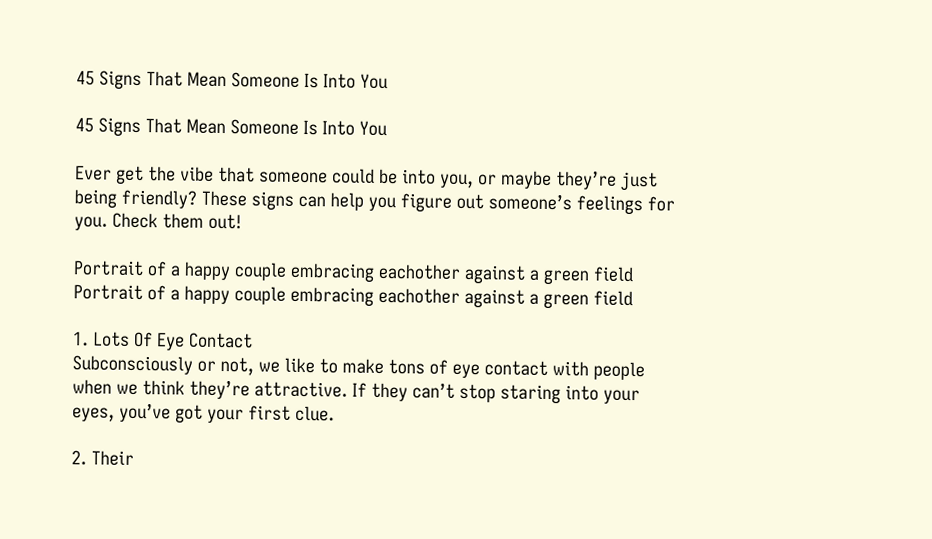45 Signs That Mean Someone Is Into You

45 Signs That Mean Someone Is Into You

Ever get the vibe that someone could be into you, or maybe they’re just being friendly? These signs can help you figure out someone’s feelings for you. Check them out!

Portrait of a happy couple embracing eachother against a green field
Portrait of a happy couple embracing eachother against a green field

1. Lots Of Eye Contact
Subconsciously or not, we like to make tons of eye contact with people when we think they’re attractive. If they can’t stop staring into your eyes, you’ve got your first clue.

2. Their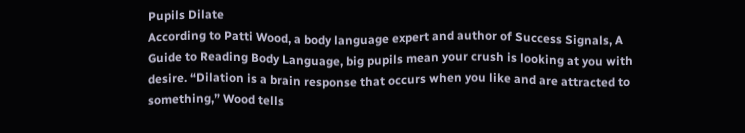Pupils Dilate
According to Patti Wood, a body language expert and author of Success Signals, A Guide to Reading Body Language, big pupils mean your crush is looking at you with desire. “Dilation is a brain response that occurs when you like and are attracted to something,” Wood tells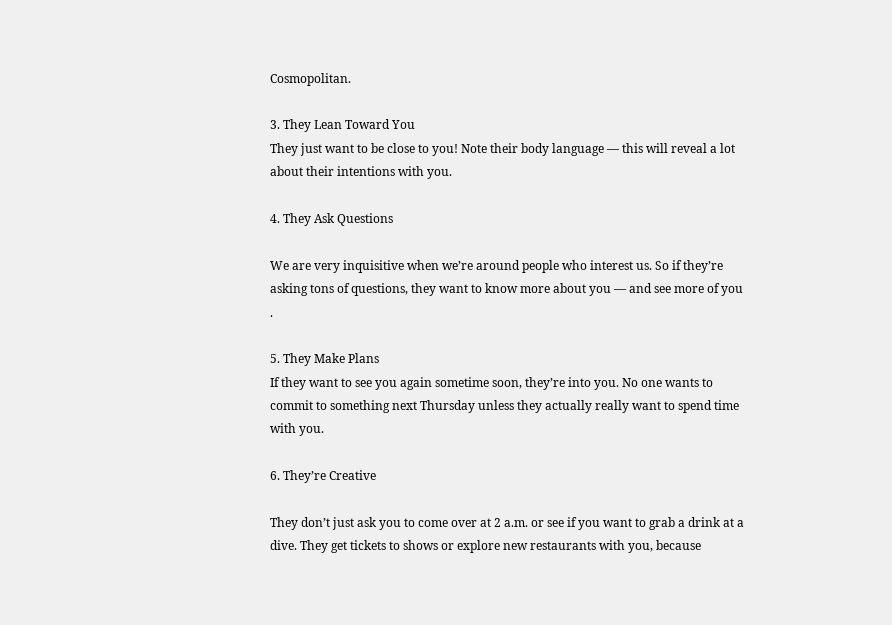Cosmopolitan.

3. They Lean Toward You
They just want to be close to you! Note their body language — this will reveal a lot about their intentions with you.

4. They Ask Questions

We are very inquisitive when we’re around people who interest us. So if they’re asking tons of questions, they want to know more about you — and see more of you .

5. They Make Plans
If they want to see you again sometime soon, they’re into you. No one wants to commit to something next Thursday unless they actually really want to spend time with you.

6. They’re Creative

They don’t just ask you to come over at 2 a.m. or see if you want to grab a drink at a dive. They get tickets to shows or explore new restaurants with you, because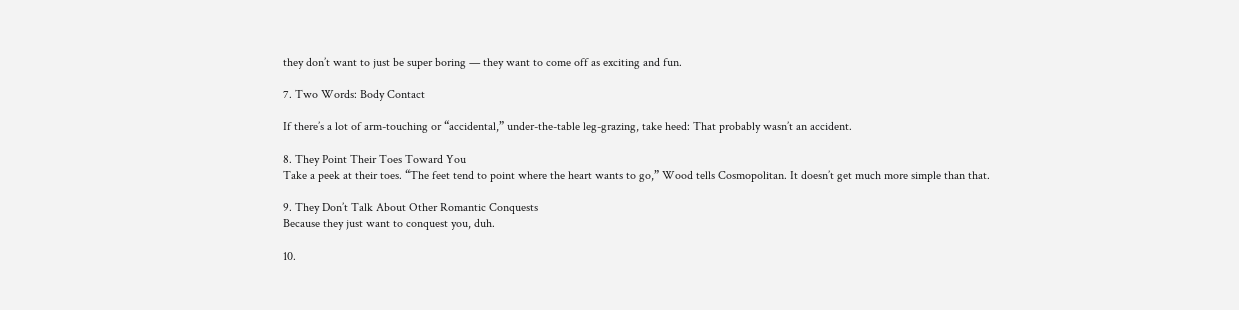they don’t want to just be super boring — they want to come off as exciting and fun.

7. Two Words: Body Contact

If there’s a lot of arm-touching or “accidental,” under-the-table leg-grazing, take heed: That probably wasn’t an accident.

8. They Point Their Toes Toward You
Take a peek at their toes. “The feet tend to point where the heart wants to go,” Wood tells Cosmopolitan. It doesn’t get much more simple than that.

9. They Don’t Talk About Other Romantic Conquests
Because they just want to conquest you, duh.

10.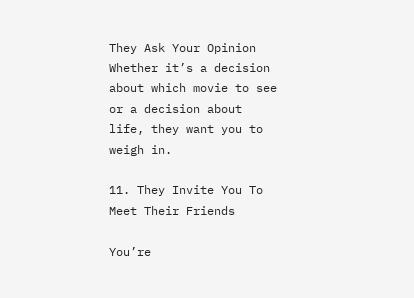They Ask Your Opinion
Whether it’s a decision about which movie to see or a decision about life, they want you to weigh in.

11. They Invite You To Meet Their Friends

You’re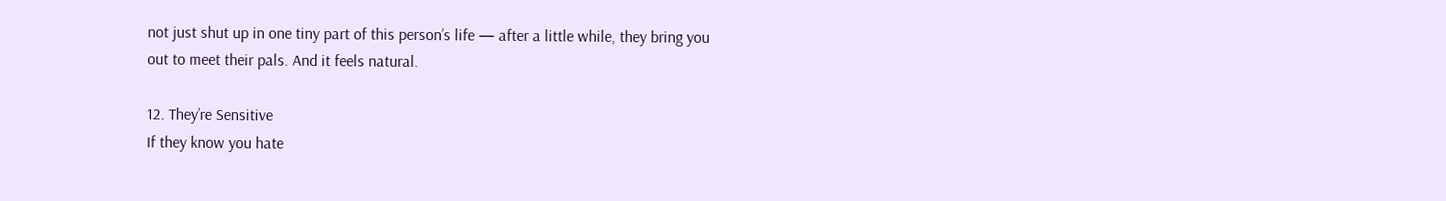not just shut up in one tiny part of this person’s life — after a little while, they bring you out to meet their pals. And it feels natural.

12. They’re Sensitive
If they know you hate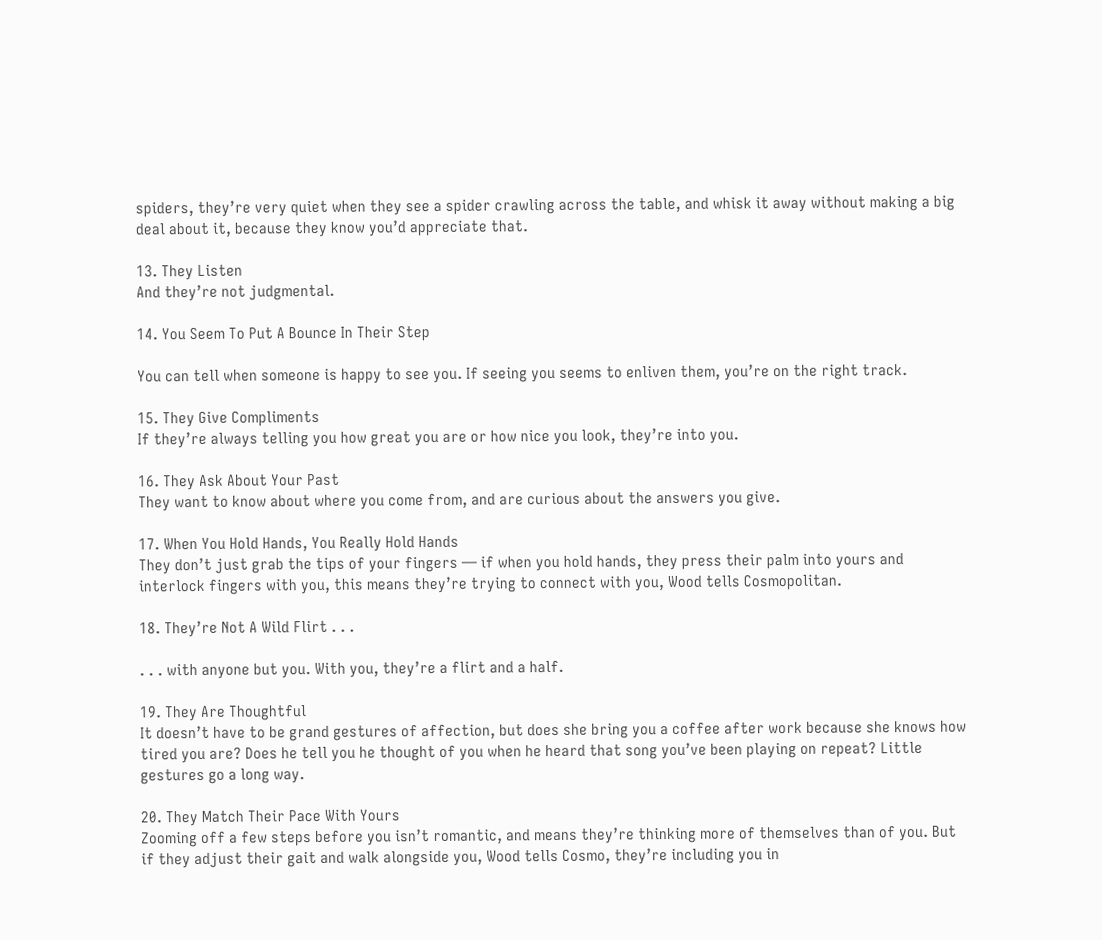spiders, they’re very quiet when they see a spider crawling across the table, and whisk it away without making a big deal about it, because they know you’d appreciate that.

13. They Listen
And they’re not judgmental.

14. You Seem To Put A Bounce In Their Step

You can tell when someone is happy to see you. If seeing you seems to enliven them, you’re on the right track.

15. They Give Compliments
If they’re always telling you how great you are or how nice you look, they’re into you.

16. They Ask About Your Past
They want to know about where you come from, and are curious about the answers you give.

17. When You Hold Hands, You Really Hold Hands
They don’t just grab the tips of your fingers — if when you hold hands, they press their palm into yours and interlock fingers with you, this means they’re trying to connect with you, Wood tells Cosmopolitan.

18. They’re Not A Wild Flirt . . .

. . . with anyone but you. With you, they’re a flirt and a half.

19. They Are Thoughtful
It doesn’t have to be grand gestures of affection, but does she bring you a coffee after work because she knows how tired you are? Does he tell you he thought of you when he heard that song you’ve been playing on repeat? Little gestures go a long way.

20. They Match Their Pace With Yours
Zooming off a few steps before you isn’t romantic, and means they’re thinking more of themselves than of you. But if they adjust their gait and walk alongside you, Wood tells Cosmo, they’re including you in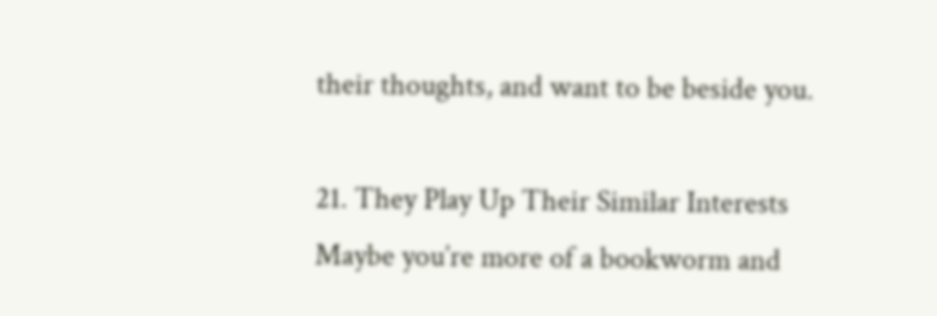their thoughts, and want to be beside you.

21. They Play Up Their Similar Interests
Maybe you’re more of a bookworm and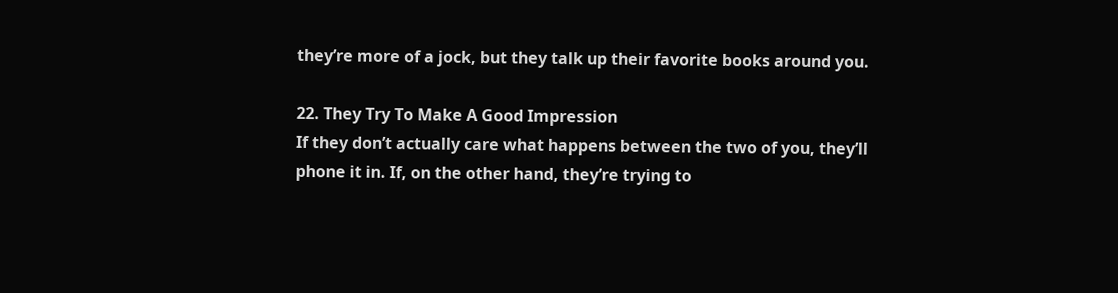they’re more of a jock, but they talk up their favorite books around you.

22. They Try To Make A Good Impression
If they don’t actually care what happens between the two of you, they’ll phone it in. If, on the other hand, they’re trying to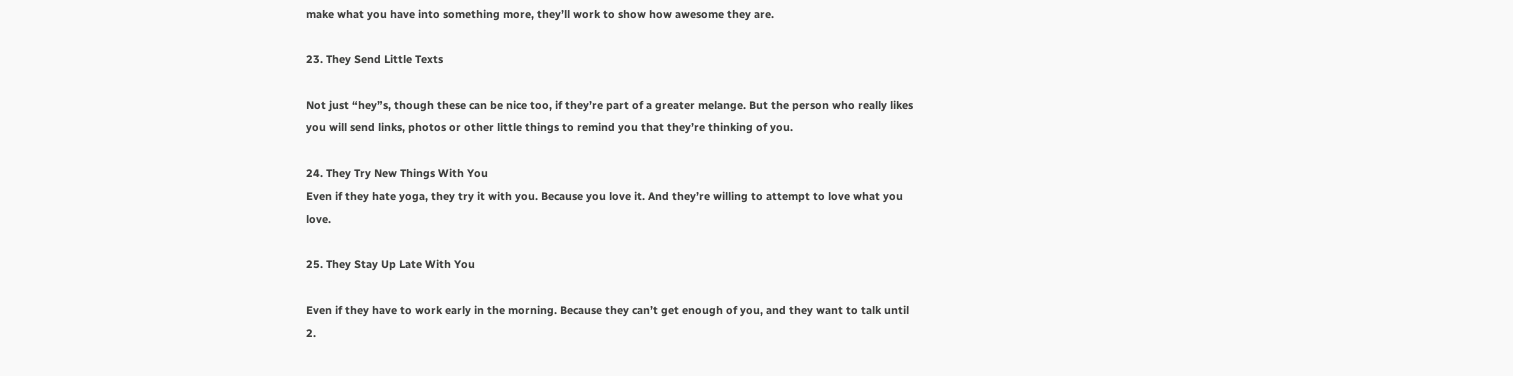make what you have into something more, they’ll work to show how awesome they are.

23. They Send Little Texts

Not just “hey”s, though these can be nice too, if they’re part of a greater melange. But the person who really likes you will send links, photos or other little things to remind you that they’re thinking of you.

24. They Try New Things With You
Even if they hate yoga, they try it with you. Because you love it. And they’re willing to attempt to love what you love.

25. They Stay Up Late With You

Even if they have to work early in the morning. Because they can’t get enough of you, and they want to talk until 2.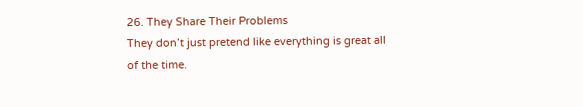26. They Share Their Problems
They don’t just pretend like everything is great all of the time.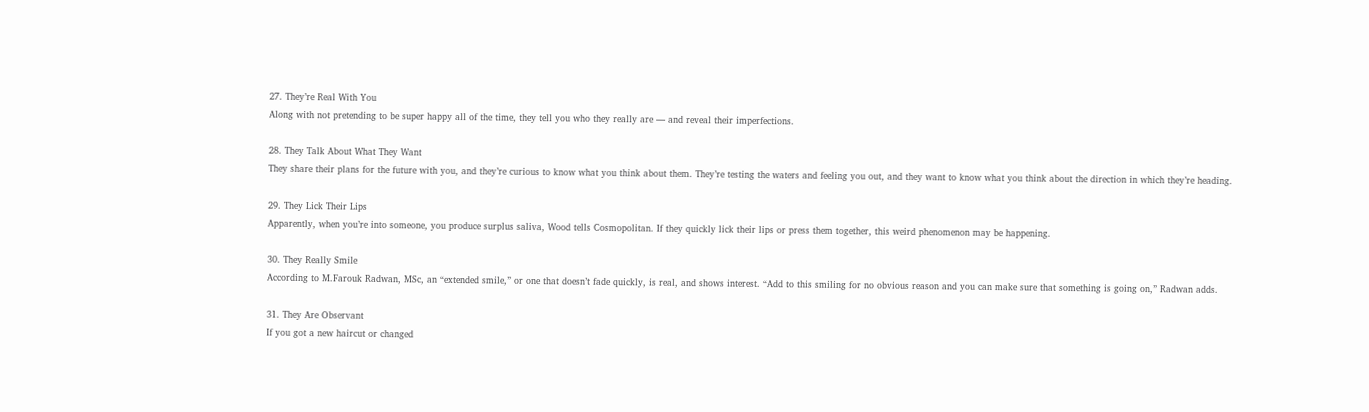27. They’re Real With You
Along with not pretending to be super happy all of the time, they tell you who they really are — and reveal their imperfections.

28. They Talk About What They Want
They share their plans for the future with you, and they’re curious to know what you think about them. They’re testing the waters and feeling you out, and they want to know what you think about the direction in which they’re heading.

29. They Lick Their Lips
Apparently, when you’re into someone, you produce surplus saliva, Wood tells Cosmopolitan. If they quickly lick their lips or press them together, this weird phenomenon may be happening.

30. They Really Smile
According to M.Farouk Radwan, MSc, an “extended smile,” or one that doesn’t fade quickly, is real, and shows interest. “Add to this smiling for no obvious reason and you can make sure that something is going on,” Radwan adds.

31. They Are Observant
If you got a new haircut or changed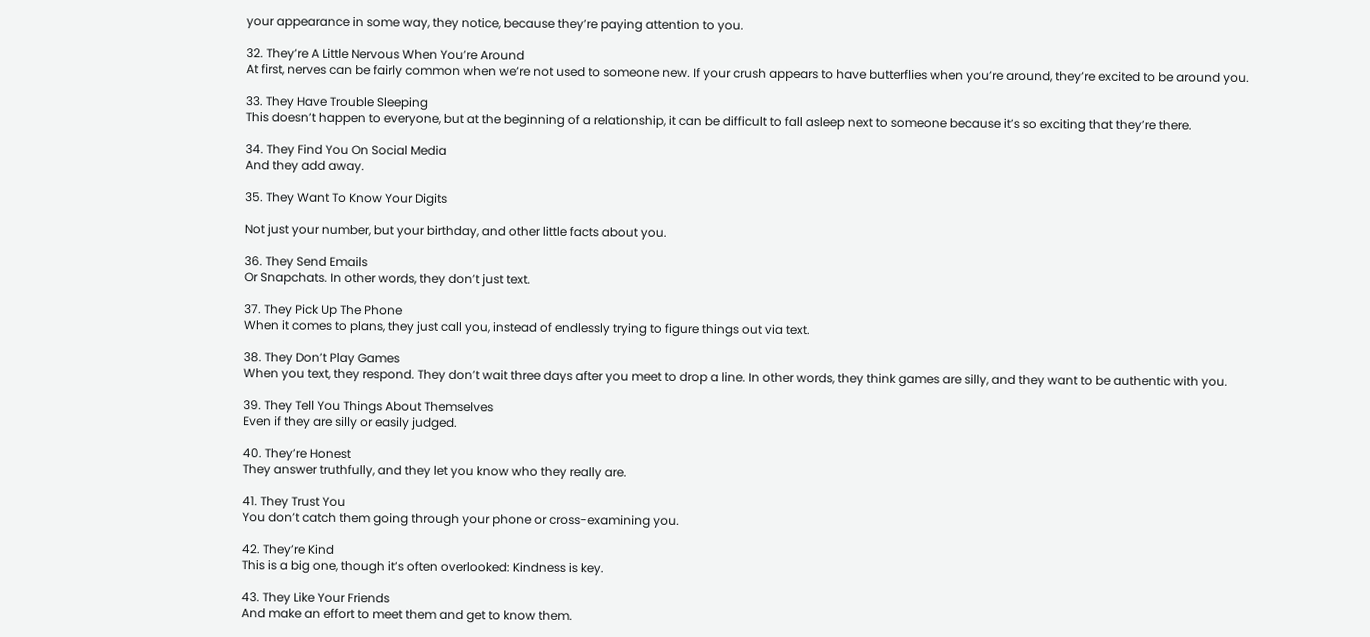your appearance in some way, they notice, because they’re paying attention to you.

32. They’re A Little Nervous When You’re Around
At first, nerves can be fairly common when we’re not used to someone new. If your crush appears to have butterflies when you’re around, they’re excited to be around you.

33. They Have Trouble Sleeping
This doesn’t happen to everyone, but at the beginning of a relationship, it can be difficult to fall asleep next to someone because it’s so exciting that they’re there.

34. They Find You On Social Media
And they add away.

35. They Want To Know Your Digits

Not just your number, but your birthday, and other little facts about you.

36. They Send Emails
Or Snapchats. In other words, they don’t just text.

37. They Pick Up The Phone
When it comes to plans, they just call you, instead of endlessly trying to figure things out via text.

38. They Don’t Play Games
When you text, they respond. They don’t wait three days after you meet to drop a line. In other words, they think games are silly, and they want to be authentic with you.

39. They Tell You Things About Themselves
Even if they are silly or easily judged.

40. They’re Honest
They answer truthfully, and they let you know who they really are.

41. They Trust You
You don’t catch them going through your phone or cross-examining you.

42. They’re Kind
This is a big one, though it’s often overlooked: Kindness is key.

43. They Like Your Friends
And make an effort to meet them and get to know them.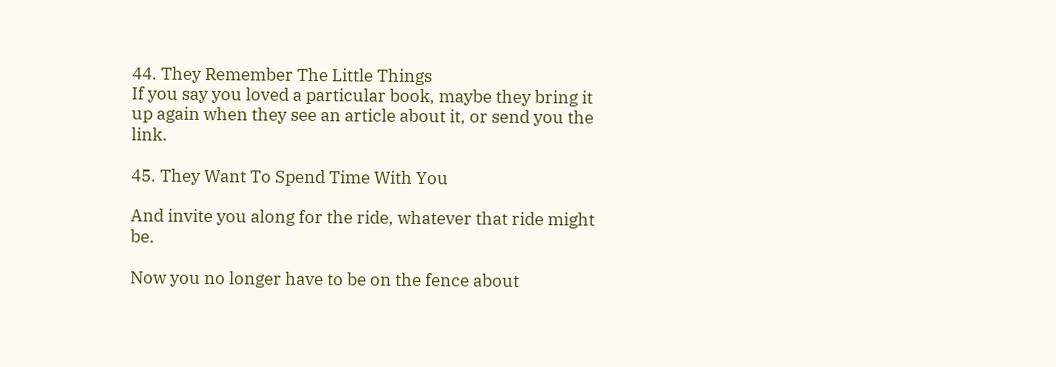44. They Remember The Little Things
If you say you loved a particular book, maybe they bring it up again when they see an article about it, or send you the link.

45. They Want To Spend Time With You

And invite you along for the ride, whatever that ride might be.

Now you no longer have to be on the fence about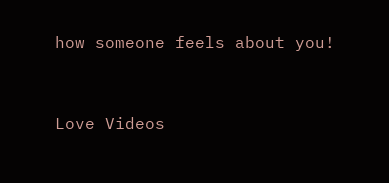how someone feels about you!


Love Videos